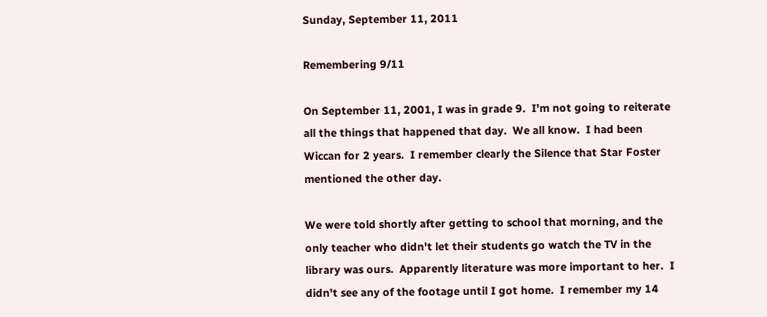Sunday, September 11, 2011

Remembering 9/11

On September 11, 2001, I was in grade 9.  I'm not going to reiterate all the things that happened that day.  We all know.  I had been Wiccan for 2 years.  I remember clearly the Silence that Star Foster mentioned the other day.

We were told shortly after getting to school that morning, and the only teacher who didn't let their students go watch the TV in the library was ours.  Apparently literature was more important to her.  I didn't see any of the footage until I got home.  I remember my 14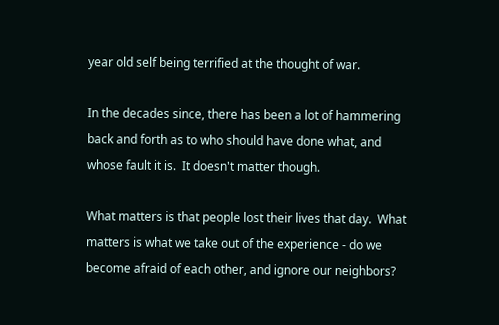year old self being terrified at the thought of war.

In the decades since, there has been a lot of hammering back and forth as to who should have done what, and whose fault it is.  It doesn't matter though.

What matters is that people lost their lives that day.  What matters is what we take out of the experience - do we become afraid of each other, and ignore our neighbors?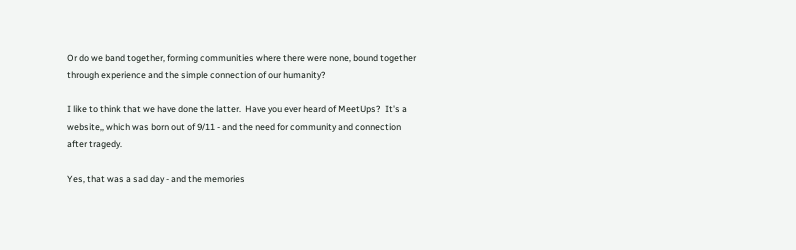Or do we band together, forming communities where there were none, bound together through experience and the simple connection of our humanity?

I like to think that we have done the latter.  Have you ever heard of MeetUps?  It's a website,, which was born out of 9/11 - and the need for community and connection after tragedy.

Yes, that was a sad day - and the memories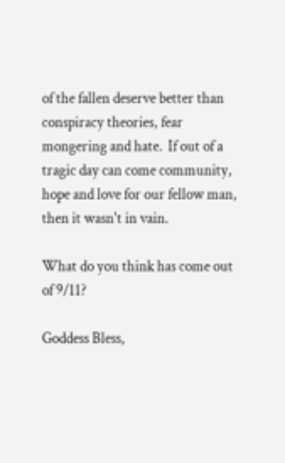of the fallen deserve better than conspiracy theories, fear mongering and hate.  If out of a tragic day can come community, hope and love for our fellow man, then it wasn't in vain.

What do you think has come out of 9/11?

Goddess Bless,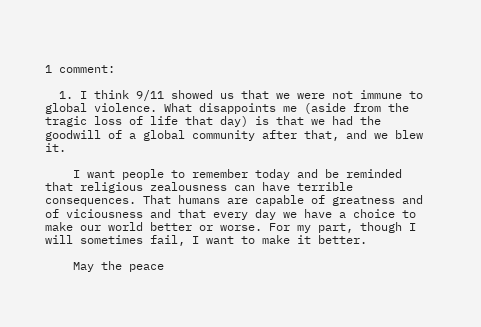1 comment:

  1. I think 9/11 showed us that we were not immune to global violence. What disappoints me (aside from the tragic loss of life that day) is that we had the goodwill of a global community after that, and we blew it.

    I want people to remember today and be reminded that religious zealousness can have terrible consequences. That humans are capable of greatness and of viciousness and that every day we have a choice to make our world better or worse. For my part, though I will sometimes fail, I want to make it better.

    May the peace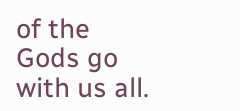of the Gods go with us all.